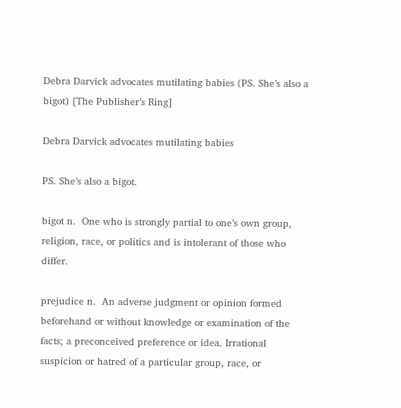Debra Darvick advocates mutilating babies (PS. She’s also a bigot) [The Publisher’s Ring]

Debra Darvick advocates mutilating babies

PS. She’s also a bigot.

bigot n.  One who is strongly partial to one’s own group, religion, race, or politics and is intolerant of those who differ.

prejudice n.  An adverse judgment or opinion formed beforehand or without knowledge or examination of the facts; a preconceived preference or idea. Irrational suspicion or hatred of a particular group, race, or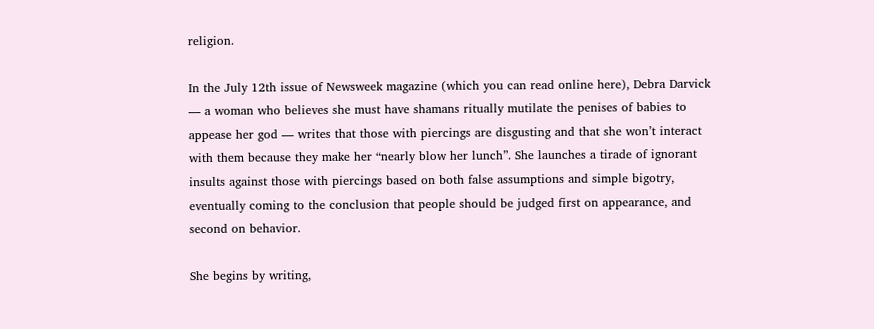religion.

In the July 12th issue of Newsweek magazine (which you can read online here), Debra Darvick — a woman who believes she must have shamans ritually mutilate the penises of babies to appease her god — writes that those with piercings are disgusting and that she won’t interact with them because they make her “nearly blow her lunch”. She launches a tirade of ignorant insults against those with piercings based on both false assumptions and simple bigotry, eventually coming to the conclusion that people should be judged first on appearance, and second on behavior.

She begins by writing,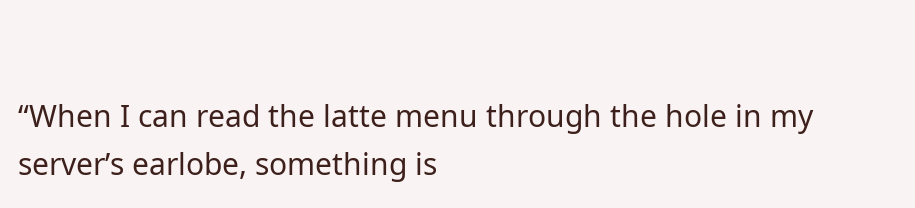“When I can read the latte menu through the hole in my server’s earlobe, something is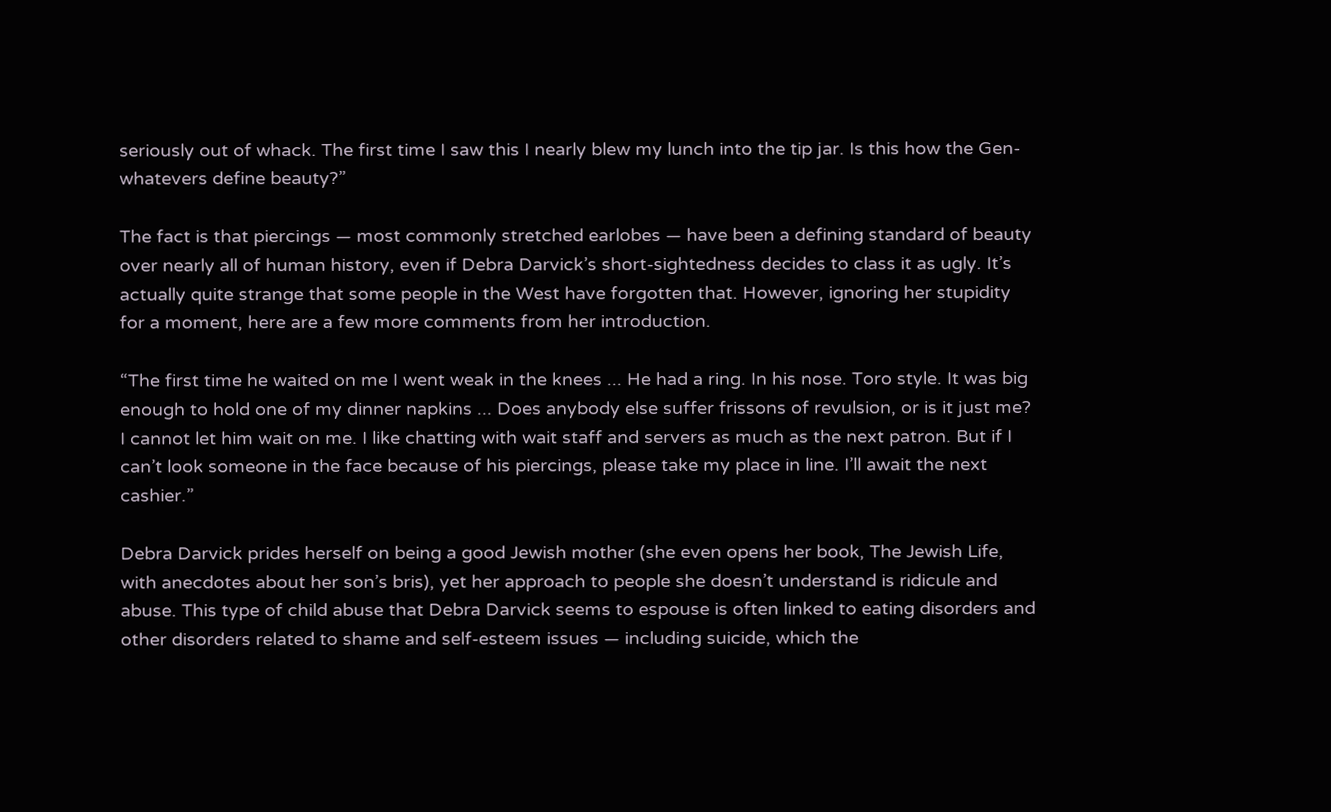seriously out of whack. The first time I saw this I nearly blew my lunch into the tip jar. Is this how the Gen-whatevers define beauty?”

The fact is that piercings — most commonly stretched earlobes — have been a defining standard of beauty over nearly all of human history, even if Debra Darvick’s short-sightedness decides to class it as ugly. It’s actually quite strange that some people in the West have forgotten that. However, ignoring her stupidity for a moment, here are a few more comments from her introduction.

“The first time he waited on me I went weak in the knees ... He had a ring. In his nose. Toro style. It was big enough to hold one of my dinner napkins ... Does anybody else suffer frissons of revulsion, or is it just me? I cannot let him wait on me. I like chatting with wait staff and servers as much as the next patron. But if I can’t look someone in the face because of his piercings, please take my place in line. I’ll await the next cashier.”

Debra Darvick prides herself on being a good Jewish mother (she even opens her book, The Jewish Life, with anecdotes about her son’s bris), yet her approach to people she doesn’t understand is ridicule and abuse. This type of child abuse that Debra Darvick seems to espouse is often linked to eating disorders and other disorders related to shame and self-esteem issues — including suicide, which the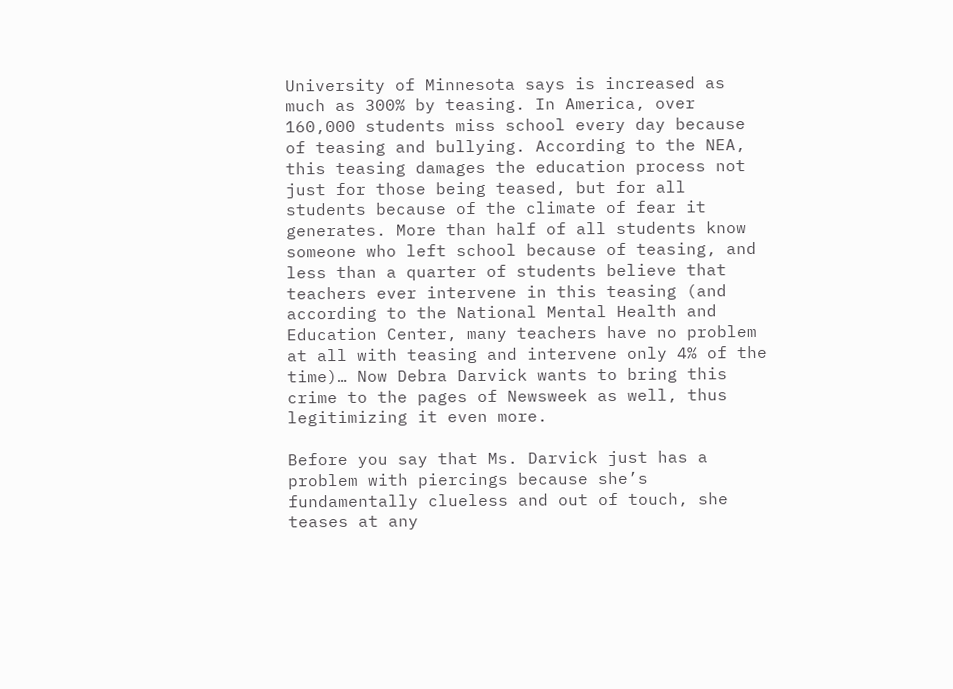University of Minnesota says is increased as much as 300% by teasing. In America, over 160,000 students miss school every day because of teasing and bullying. According to the NEA, this teasing damages the education process not just for those being teased, but for all students because of the climate of fear it generates. More than half of all students know someone who left school because of teasing, and less than a quarter of students believe that teachers ever intervene in this teasing (and according to the National Mental Health and Education Center, many teachers have no problem at all with teasing and intervene only 4% of the time)… Now Debra Darvick wants to bring this crime to the pages of Newsweek as well, thus legitimizing it even more.

Before you say that Ms. Darvick just has a problem with piercings because she’s fundamentally clueless and out of touch, she teases at any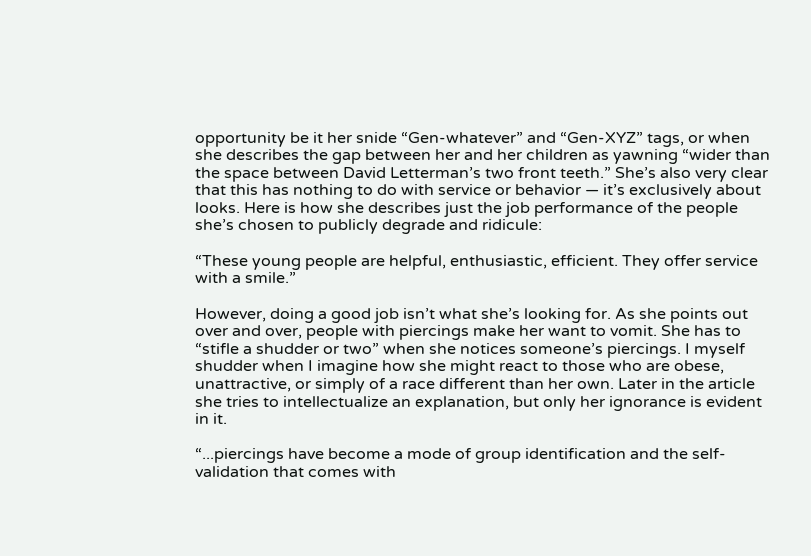opportunity be it her snide “Gen-whatever” and “Gen-XYZ” tags, or when she describes the gap between her and her children as yawning “wider than the space between David Letterman’s two front teeth.” She’s also very clear that this has nothing to do with service or behavior — it’s exclusively about looks. Here is how she describes just the job performance of the people she’s chosen to publicly degrade and ridicule:

“These young people are helpful, enthusiastic, efficient. They offer service with a smile.”

However, doing a good job isn’t what she’s looking for. As she points out over and over, people with piercings make her want to vomit. She has to “stifle a shudder or two” when she notices someone’s piercings. I myself shudder when I imagine how she might react to those who are obese, unattractive, or simply of a race different than her own. Later in the article she tries to intellectualize an explanation, but only her ignorance is evident in it.

“...piercings have become a mode of group identification and the self-validation that comes with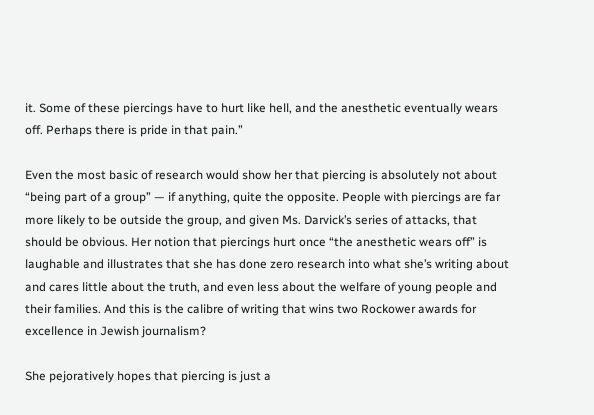it. Some of these piercings have to hurt like hell, and the anesthetic eventually wears off. Perhaps there is pride in that pain.”

Even the most basic of research would show her that piercing is absolutely not about “being part of a group” — if anything, quite the opposite. People with piercings are far more likely to be outside the group, and given Ms. Darvick’s series of attacks, that should be obvious. Her notion that piercings hurt once “the anesthetic wears off” is laughable and illustrates that she has done zero research into what she’s writing about and cares little about the truth, and even less about the welfare of young people and their families. And this is the calibre of writing that wins two Rockower awards for excellence in Jewish journalism?

She pejoratively hopes that piercing is just a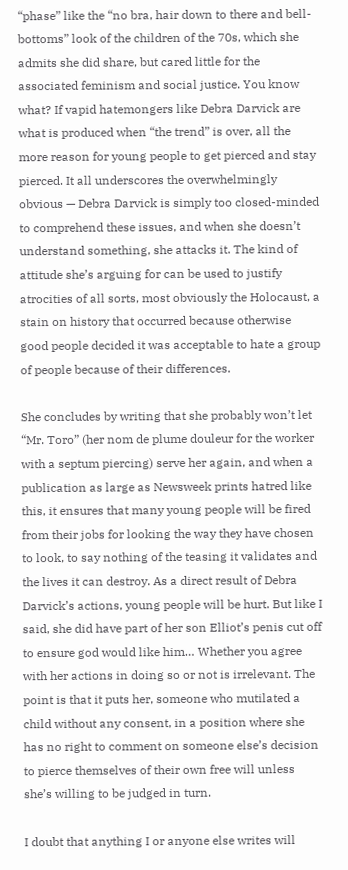“phase” like the “no bra, hair down to there and bell-bottoms” look of the children of the 70s, which she admits she did share, but cared little for the associated feminism and social justice. You know what? If vapid hatemongers like Debra Darvick are what is produced when “the trend” is over, all the more reason for young people to get pierced and stay pierced. It all underscores the overwhelmingly obvious — Debra Darvick is simply too closed-minded to comprehend these issues, and when she doesn’t understand something, she attacks it. The kind of attitude she’s arguing for can be used to justify atrocities of all sorts, most obviously the Holocaust, a stain on history that occurred because otherwise good people decided it was acceptable to hate a group of people because of their differences.

She concludes by writing that she probably won’t let “Mr. Toro” (her nom de plume douleur for the worker with a septum piercing) serve her again, and when a publication as large as Newsweek prints hatred like this, it ensures that many young people will be fired from their jobs for looking the way they have chosen to look, to say nothing of the teasing it validates and the lives it can destroy. As a direct result of Debra Darvick’s actions, young people will be hurt. But like I said, she did have part of her son Elliot’s penis cut off to ensure god would like him… Whether you agree with her actions in doing so or not is irrelevant. The point is that it puts her, someone who mutilated a child without any consent, in a position where she has no right to comment on someone else’s decision to pierce themselves of their own free will unless she’s willing to be judged in turn.

I doubt that anything I or anyone else writes will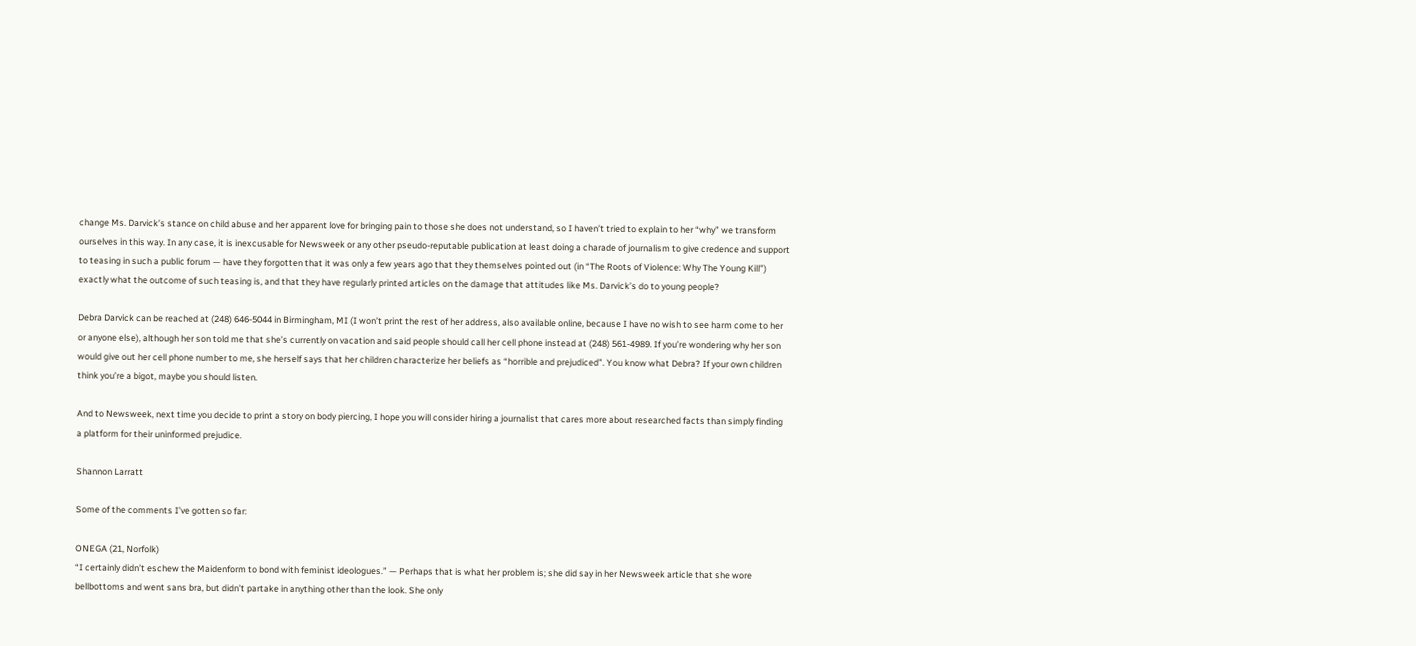change Ms. Darvick’s stance on child abuse and her apparent love for bringing pain to those she does not understand, so I haven’t tried to explain to her “why” we transform ourselves in this way. In any case, it is inexcusable for Newsweek or any other pseudo-reputable publication at least doing a charade of journalism to give credence and support to teasing in such a public forum — have they forgotten that it was only a few years ago that they themselves pointed out (in “The Roots of Violence: Why The Young Kill”) exactly what the outcome of such teasing is, and that they have regularly printed articles on the damage that attitudes like Ms. Darvick’s do to young people?

Debra Darvick can be reached at (248) 646-5044 in Birmingham, MI (I won’t print the rest of her address, also available online, because I have no wish to see harm come to her or anyone else), although her son told me that she’s currently on vacation and said people should call her cell phone instead at (248) 561-4989. If you’re wondering why her son would give out her cell phone number to me, she herself says that her children characterize her beliefs as “horrible and prejudiced”. You know what Debra? If your own children think you’re a bigot, maybe you should listen.

And to Newsweek, next time you decide to print a story on body piercing, I hope you will consider hiring a journalist that cares more about researched facts than simply finding a platform for their uninformed prejudice.

Shannon Larratt

Some of the comments I’ve gotten so far:

ONEGA (21, Norfolk)
“I certainly didn’t eschew the Maidenform to bond with feminist ideologues.” — Perhaps that is what her problem is; she did say in her Newsweek article that she wore bellbottoms and went sans bra, but didn’t partake in anything other than the look. She only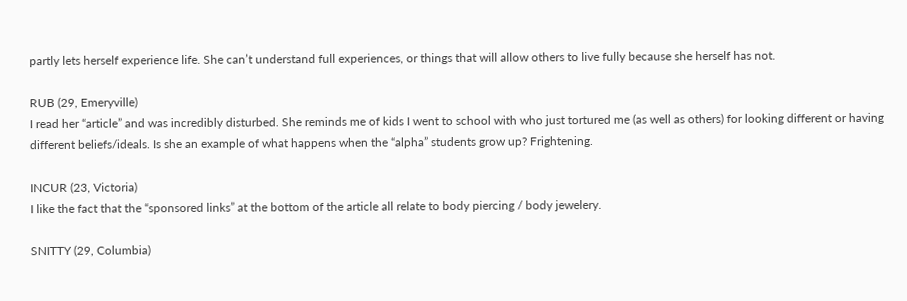partly lets herself experience life. She can’t understand full experiences, or things that will allow others to live fully because she herself has not.

RUB (29, Emeryville)
I read her “article” and was incredibly disturbed. She reminds me of kids I went to school with who just tortured me (as well as others) for looking different or having different beliefs/ideals. Is she an example of what happens when the “alpha” students grow up? Frightening.

INCUR (23, Victoria)
I like the fact that the “sponsored links” at the bottom of the article all relate to body piercing / body jewelery.

SNITTY (29, Columbia)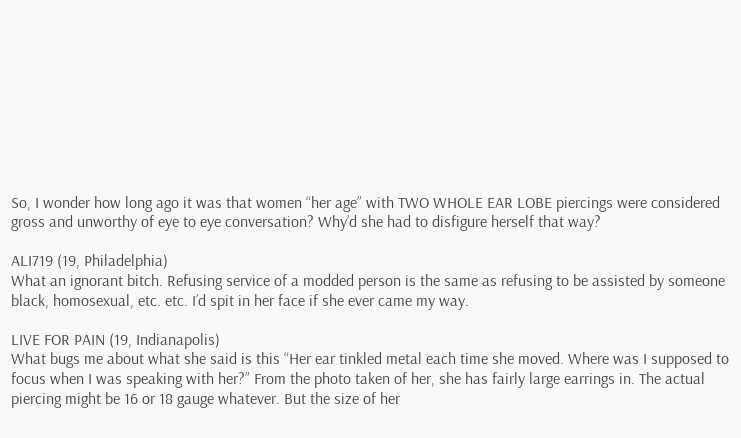So, I wonder how long ago it was that women “her age” with TWO WHOLE EAR LOBE piercings were considered gross and unworthy of eye to eye conversation? Why’d she had to disfigure herself that way?

ALI719 (19, Philadelphia)
What an ignorant bitch. Refusing service of a modded person is the same as refusing to be assisted by someone black, homosexual, etc. etc. I’d spit in her face if she ever came my way.

LIVE FOR PAIN (19, Indianapolis)
What bugs me about what she said is this “Her ear tinkled metal each time she moved. Where was I supposed to focus when I was speaking with her?” From the photo taken of her, she has fairly large earrings in. The actual piercing might be 16 or 18 gauge whatever. But the size of her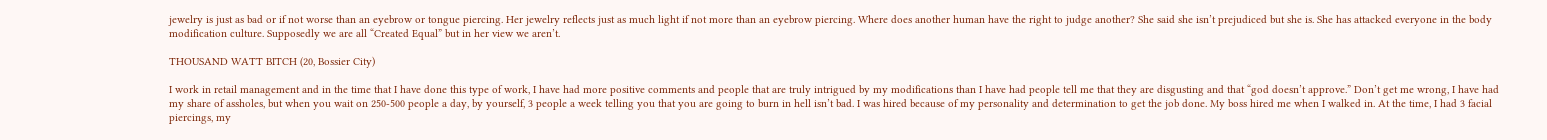jewelry is just as bad or if not worse than an eyebrow or tongue piercing. Her jewelry reflects just as much light if not more than an eyebrow piercing. Where does another human have the right to judge another? She said she isn’t prejudiced but she is. She has attacked everyone in the body modification culture. Supposedly we are all “Created Equal” but in her view we aren’t.

THOUSAND WATT BITCH (20, Bossier City)

I work in retail management and in the time that I have done this type of work, I have had more positive comments and people that are truly intrigued by my modifications than I have had people tell me that they are disgusting and that “god doesn’t approve.” Don’t get me wrong, I have had my share of assholes, but when you wait on 250-500 people a day, by yourself, 3 people a week telling you that you are going to burn in hell isn’t bad. I was hired because of my personality and determination to get the job done. My boss hired me when I walked in. At the time, I had 3 facial piercings, my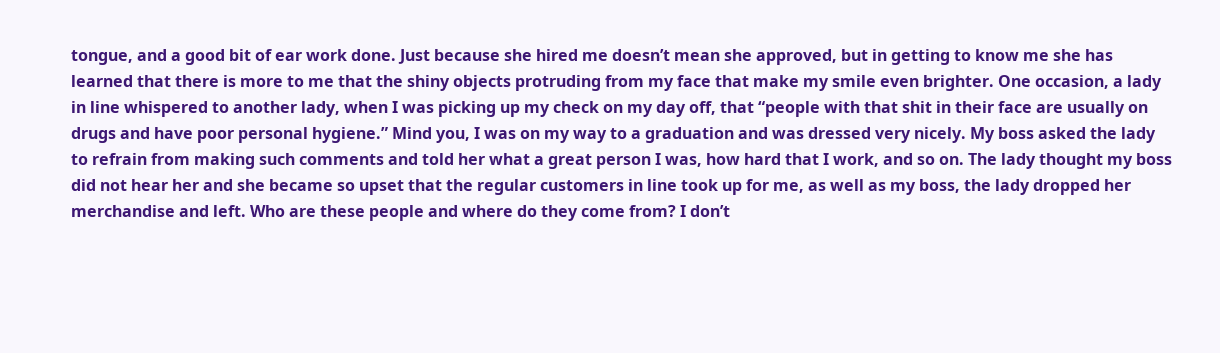tongue, and a good bit of ear work done. Just because she hired me doesn’t mean she approved, but in getting to know me she has learned that there is more to me that the shiny objects protruding from my face that make my smile even brighter. One occasion, a lady in line whispered to another lady, when I was picking up my check on my day off, that “people with that shit in their face are usually on drugs and have poor personal hygiene.” Mind you, I was on my way to a graduation and was dressed very nicely. My boss asked the lady to refrain from making such comments and told her what a great person I was, how hard that I work, and so on. The lady thought my boss did not hear her and she became so upset that the regular customers in line took up for me, as well as my boss, the lady dropped her merchandise and left. Who are these people and where do they come from? I don’t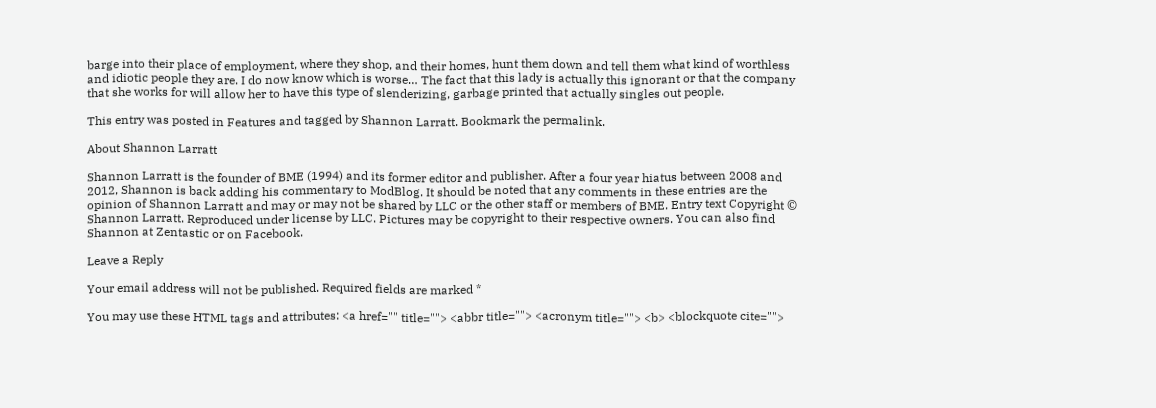barge into their place of employment, where they shop, and their homes, hunt them down and tell them what kind of worthless and idiotic people they are. I do now know which is worse… The fact that this lady is actually this ignorant or that the company that she works for will allow her to have this type of slenderizing, garbage printed that actually singles out people.

This entry was posted in Features and tagged by Shannon Larratt. Bookmark the permalink.

About Shannon Larratt

Shannon Larratt is the founder of BME (1994) and its former editor and publisher. After a four year hiatus between 2008 and 2012, Shannon is back adding his commentary to ModBlog. It should be noted that any comments in these entries are the opinion of Shannon Larratt and may or may not be shared by LLC or the other staff or members of BME. Entry text Copyright © Shannon Larratt. Reproduced under license by LLC. Pictures may be copyright to their respective owners. You can also find Shannon at Zentastic or on Facebook.

Leave a Reply

Your email address will not be published. Required fields are marked *

You may use these HTML tags and attributes: <a href="" title=""> <abbr title=""> <acronym title=""> <b> <blockquote cite="">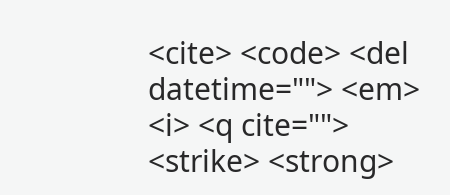<cite> <code> <del datetime=""> <em> <i> <q cite=""> <strike> <strong>